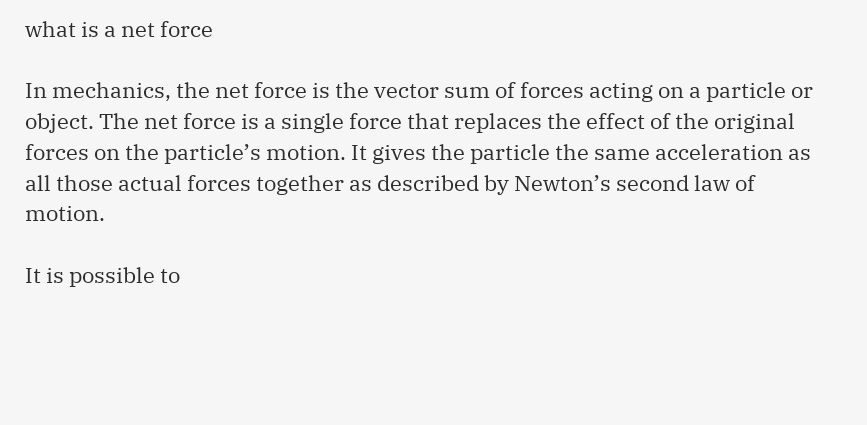what is a net force

In mechanics, the net force is the vector sum of forces acting on a particle or object. The net force is a single force that replaces the effect of the original forces on the particle’s motion. It gives the particle the same acceleration as all those actual forces together as described by Newton’s second law of motion.

It is possible to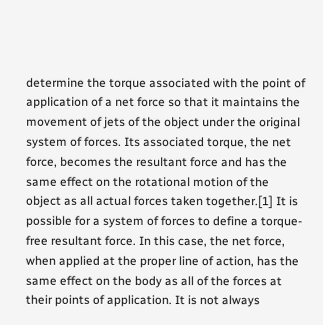determine the torque associated with the point of application of a net force so that it maintains the movement of jets of the object under the original system of forces. Its associated torque, the net force, becomes the resultant force and has the same effect on the rotational motion of the object as all actual forces taken together.[1] It is possible for a system of forces to define a torque-free resultant force. In this case, the net force, when applied at the proper line of action, has the same effect on the body as all of the forces at their points of application. It is not always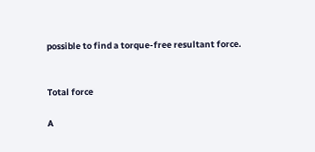possible to find a torque-free resultant force.


Total force

A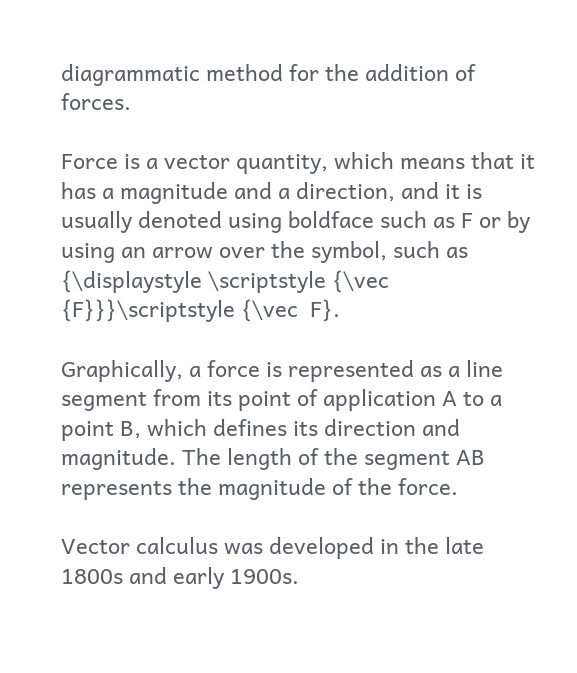diagrammatic method for the addition of forces.

Force is a vector quantity, which means that it has a magnitude and a direction, and it is usually denoted using boldface such as F or by using an arrow over the symbol, such as {\displaystyle \scriptstyle {\vec {F}}}\scriptstyle {\vec  F}.

Graphically, a force is represented as a line segment from its point of application A to a point B, which defines its direction and magnitude. The length of the segment AB represents the magnitude of the force.

Vector calculus was developed in the late 1800s and early 1900s.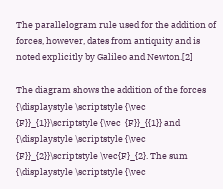The parallelogram rule used for the addition of forces, however, dates from antiquity and is noted explicitly by Galileo and Newton.[2]

The diagram shows the addition of the forces {\displaystyle \scriptstyle {\vec {F}}_{1}}\scriptstyle {\vec  {F}}_{{1}} and {\displaystyle \scriptstyle {\vec {F}}_{2}}\scriptstyle \vec{F}_{2}. The sum {\displaystyle \scriptstyle {\vec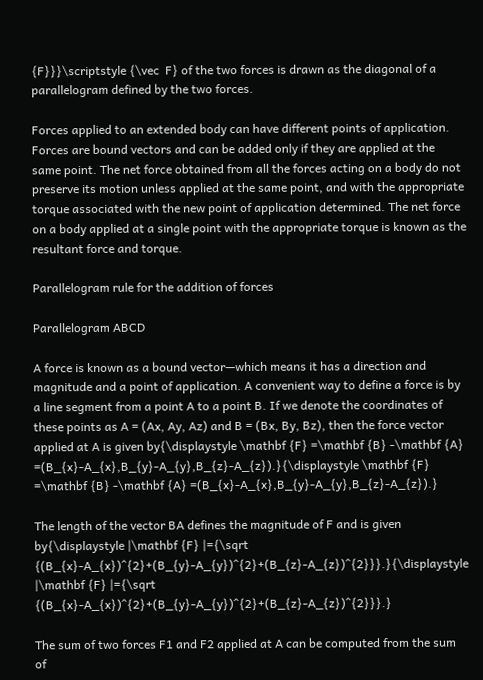{F}}}\scriptstyle {\vec  F} of the two forces is drawn as the diagonal of a parallelogram defined by the two forces.

Forces applied to an extended body can have different points of application. Forces are bound vectors and can be added only if they are applied at the same point. The net force obtained from all the forces acting on a body do not preserve its motion unless applied at the same point, and with the appropriate torque associated with the new point of application determined. The net force on a body applied at a single point with the appropriate torque is known as the resultant force and torque.

Parallelogram rule for the addition of forces

Parallelogram ABCD

A force is known as a bound vector—which means it has a direction and magnitude and a point of application. A convenient way to define a force is by a line segment from a point A to a point B. If we denote the coordinates of these points as A = (Ax, Ay, Az) and B = (Bx, By, Bz), then the force vector applied at A is given by{\displaystyle \mathbf {F} =\mathbf {B} -\mathbf {A} =(B_{x}-A_{x},B_{y}-A_{y},B_{z}-A_{z}).}{\displaystyle \mathbf {F} =\mathbf {B} -\mathbf {A} =(B_{x}-A_{x},B_{y}-A_{y},B_{z}-A_{z}).}

The length of the vector BA defines the magnitude of F and is given by{\displaystyle |\mathbf {F} |={\sqrt {(B_{x}-A_{x})^{2}+(B_{y}-A_{y})^{2}+(B_{z}-A_{z})^{2}}}.}{\displaystyle |\mathbf {F} |={\sqrt {(B_{x}-A_{x})^{2}+(B_{y}-A_{y})^{2}+(B_{z}-A_{z})^{2}}}.}

The sum of two forces F1 and F2 applied at A can be computed from the sum of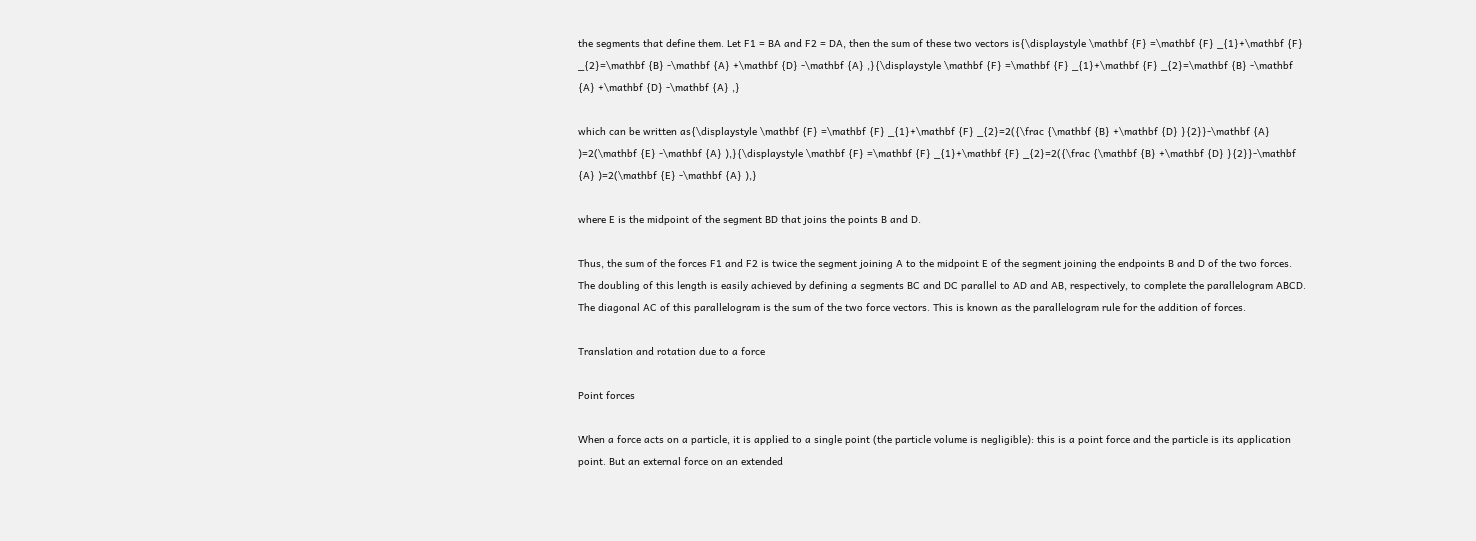the segments that define them. Let F1 = BA and F2 = DA, then the sum of these two vectors is{\displaystyle \mathbf {F} =\mathbf {F} _{1}+\mathbf {F} _{2}=\mathbf {B} -\mathbf {A} +\mathbf {D} -\mathbf {A} ,}{\displaystyle \mathbf {F} =\mathbf {F} _{1}+\mathbf {F} _{2}=\mathbf {B} -\mathbf {A} +\mathbf {D} -\mathbf {A} ,}

which can be written as{\displaystyle \mathbf {F} =\mathbf {F} _{1}+\mathbf {F} _{2}=2({\frac {\mathbf {B} +\mathbf {D} }{2}}-\mathbf {A} )=2(\mathbf {E} -\mathbf {A} ),}{\displaystyle \mathbf {F} =\mathbf {F} _{1}+\mathbf {F} _{2}=2({\frac {\mathbf {B} +\mathbf {D} }{2}}-\mathbf {A} )=2(\mathbf {E} -\mathbf {A} ),}

where E is the midpoint of the segment BD that joins the points B and D.

Thus, the sum of the forces F1 and F2 is twice the segment joining A to the midpoint E of the segment joining the endpoints B and D of the two forces. The doubling of this length is easily achieved by defining a segments BC and DC parallel to AD and AB, respectively, to complete the parallelogram ABCD. The diagonal AC of this parallelogram is the sum of the two force vectors. This is known as the parallelogram rule for the addition of forces.

Translation and rotation due to a force

Point forces

When a force acts on a particle, it is applied to a single point (the particle volume is negligible): this is a point force and the particle is its application point. But an external force on an extended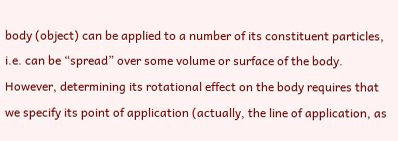body (object) can be applied to a number of its constituent particles, i.e. can be “spread” over some volume or surface of the body. However, determining its rotational effect on the body requires that we specify its point of application (actually, the line of application, as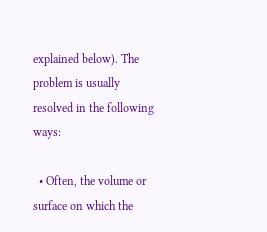explained below). The problem is usually resolved in the following ways:

  • Often, the volume or surface on which the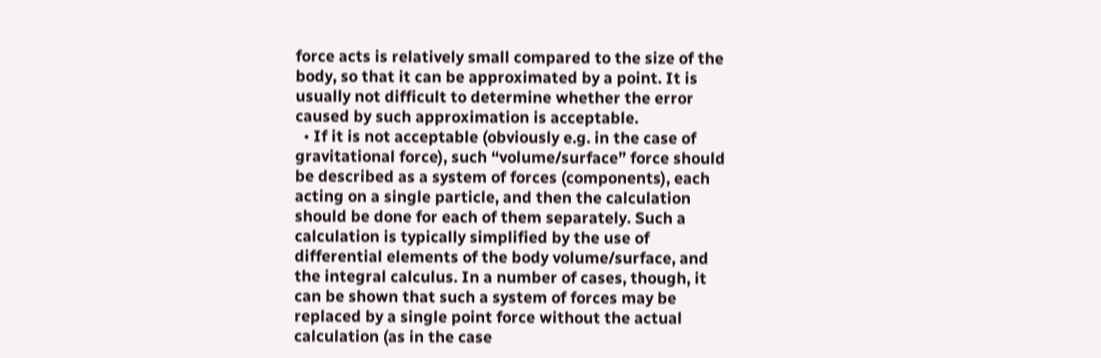force acts is relatively small compared to the size of the body, so that it can be approximated by a point. It is usually not difficult to determine whether the error caused by such approximation is acceptable.
  • If it is not acceptable (obviously e.g. in the case of gravitational force), such “volume/surface” force should be described as a system of forces (components), each acting on a single particle, and then the calculation should be done for each of them separately. Such a calculation is typically simplified by the use of differential elements of the body volume/surface, and the integral calculus. In a number of cases, though, it can be shown that such a system of forces may be replaced by a single point force without the actual calculation (as in the case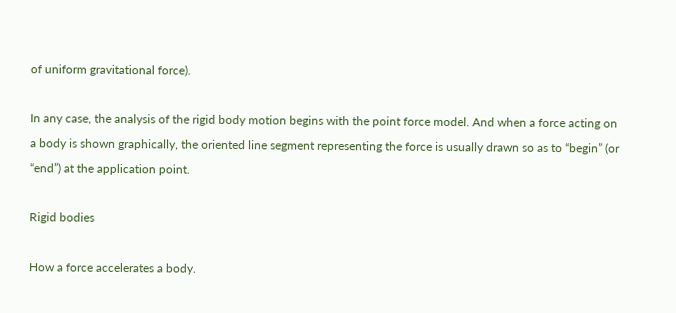of uniform gravitational force).

In any case, the analysis of the rigid body motion begins with the point force model. And when a force acting on a body is shown graphically, the oriented line segment representing the force is usually drawn so as to “begin” (or “end”) at the application point.

Rigid bodies

How a force accelerates a body.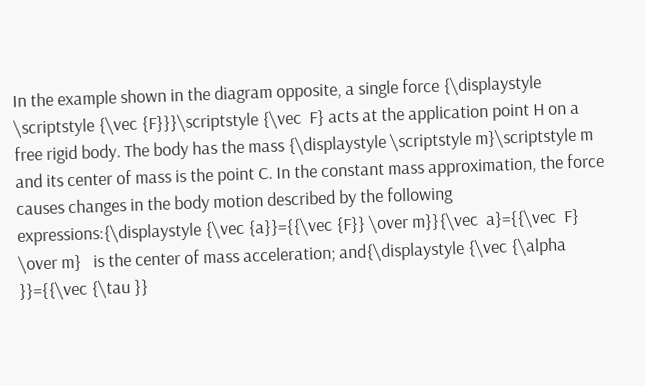In the example shown in the diagram opposite, a single force {\displaystyle \scriptstyle {\vec {F}}}\scriptstyle {\vec  F} acts at the application point H on a free rigid body. The body has the mass {\displaystyle \scriptstyle m}\scriptstyle m and its center of mass is the point C. In the constant mass approximation, the force causes changes in the body motion described by the following expressions:{\displaystyle {\vec {a}}={{\vec {F}} \over m}}{\vec  a}={{\vec  F} \over m}   is the center of mass acceleration; and{\displaystyle {\vec {\alpha }}={{\vec {\tau }}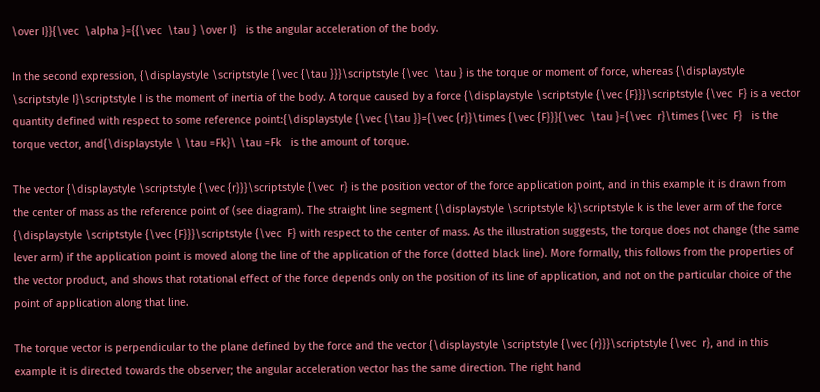\over I}}{\vec  \alpha }={{\vec  \tau } \over I}   is the angular acceleration of the body.

In the second expression, {\displaystyle \scriptstyle {\vec {\tau }}}\scriptstyle {\vec  \tau } is the torque or moment of force, whereas {\displaystyle \scriptstyle I}\scriptstyle I is the moment of inertia of the body. A torque caused by a force {\displaystyle \scriptstyle {\vec {F}}}\scriptstyle {\vec  F} is a vector quantity defined with respect to some reference point:{\displaystyle {\vec {\tau }}={\vec {r}}\times {\vec {F}}}{\vec  \tau }={\vec  r}\times {\vec  F}   is the torque vector, and{\displaystyle \ \tau =Fk}\ \tau =Fk   is the amount of torque.

The vector {\displaystyle \scriptstyle {\vec {r}}}\scriptstyle {\vec  r} is the position vector of the force application point, and in this example it is drawn from the center of mass as the reference point of (see diagram). The straight line segment {\displaystyle \scriptstyle k}\scriptstyle k is the lever arm of the force {\displaystyle \scriptstyle {\vec {F}}}\scriptstyle {\vec  F} with respect to the center of mass. As the illustration suggests, the torque does not change (the same lever arm) if the application point is moved along the line of the application of the force (dotted black line). More formally, this follows from the properties of the vector product, and shows that rotational effect of the force depends only on the position of its line of application, and not on the particular choice of the point of application along that line.

The torque vector is perpendicular to the plane defined by the force and the vector {\displaystyle \scriptstyle {\vec {r}}}\scriptstyle {\vec  r}, and in this example it is directed towards the observer; the angular acceleration vector has the same direction. The right hand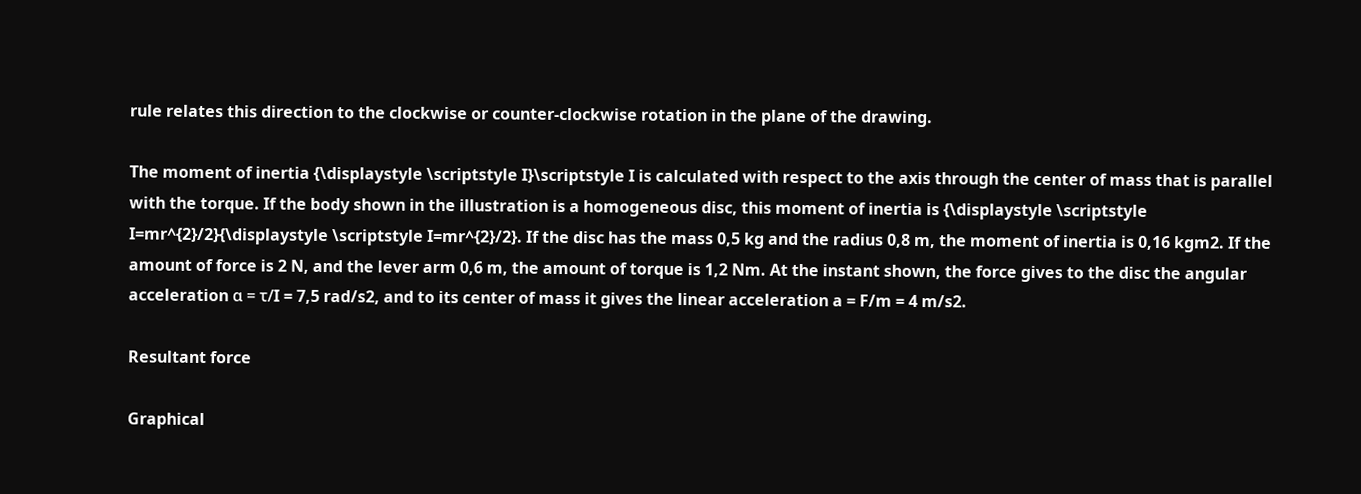rule relates this direction to the clockwise or counter-clockwise rotation in the plane of the drawing.

The moment of inertia {\displaystyle \scriptstyle I}\scriptstyle I is calculated with respect to the axis through the center of mass that is parallel with the torque. If the body shown in the illustration is a homogeneous disc, this moment of inertia is {\displaystyle \scriptstyle I=mr^{2}/2}{\displaystyle \scriptstyle I=mr^{2}/2}. If the disc has the mass 0,5 kg and the radius 0,8 m, the moment of inertia is 0,16 kgm2. If the amount of force is 2 N, and the lever arm 0,6 m, the amount of torque is 1,2 Nm. At the instant shown, the force gives to the disc the angular acceleration α = τ/I = 7,5 rad/s2, and to its center of mass it gives the linear acceleration a = F/m = 4 m/s2.

Resultant force

Graphical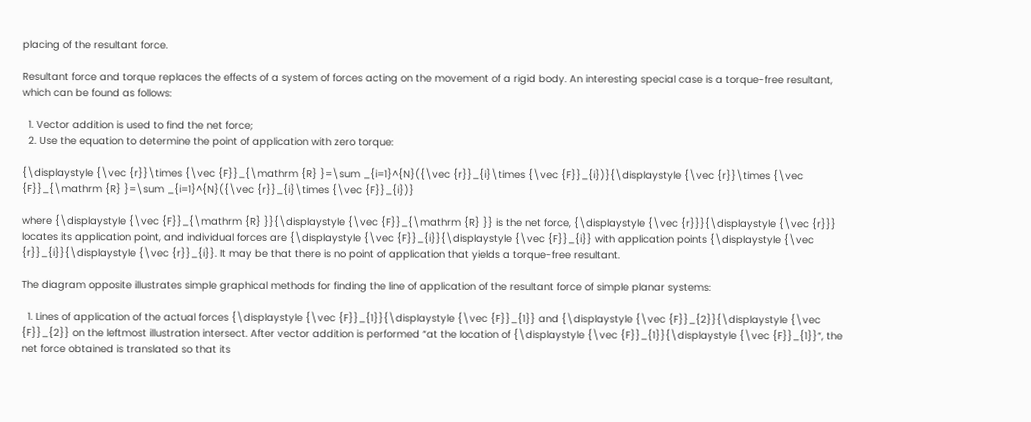placing of the resultant force.

Resultant force and torque replaces the effects of a system of forces acting on the movement of a rigid body. An interesting special case is a torque-free resultant, which can be found as follows:

  1. Vector addition is used to find the net force;
  2. Use the equation to determine the point of application with zero torque:

{\displaystyle {\vec {r}}\times {\vec {F}}_{\mathrm {R} }=\sum _{i=1}^{N}({\vec {r}}_{i}\times {\vec {F}}_{i})}{\displaystyle {\vec {r}}\times {\vec {F}}_{\mathrm {R} }=\sum _{i=1}^{N}({\vec {r}}_{i}\times {\vec {F}}_{i})}

where {\displaystyle {\vec {F}}_{\mathrm {R} }}{\displaystyle {\vec {F}}_{\mathrm {R} }} is the net force, {\displaystyle {\vec {r}}}{\displaystyle {\vec {r}}} locates its application point, and individual forces are {\displaystyle {\vec {F}}_{i}}{\displaystyle {\vec {F}}_{i}} with application points {\displaystyle {\vec {r}}_{i}}{\displaystyle {\vec {r}}_{i}}. It may be that there is no point of application that yields a torque-free resultant.

The diagram opposite illustrates simple graphical methods for finding the line of application of the resultant force of simple planar systems:

  1. Lines of application of the actual forces {\displaystyle {\vec {F}}_{1}}{\displaystyle {\vec {F}}_{1}} and {\displaystyle {\vec {F}}_{2}}{\displaystyle {\vec {F}}_{2}} on the leftmost illustration intersect. After vector addition is performed “at the location of {\displaystyle {\vec {F}}_{1}}{\displaystyle {\vec {F}}_{1}}“, the net force obtained is translated so that its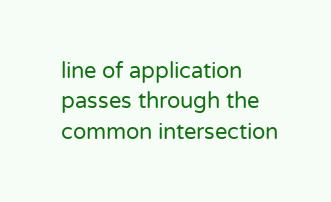line of application passes through the common intersection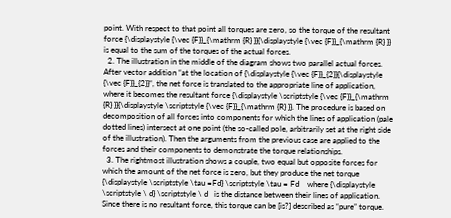point. With respect to that point all torques are zero, so the torque of the resultant force {\displaystyle {\vec {F}}_{\mathrm {R} }}{\displaystyle {\vec {F}}_{\mathrm {R} }} is equal to the sum of the torques of the actual forces.
  2. The illustration in the middle of the diagram shows two parallel actual forces. After vector addition “at the location of {\displaystyle {\vec {F}}_{2}}{\displaystyle {\vec {F}}_{2}}“, the net force is translated to the appropriate line of application, where it becomes the resultant force {\displaystyle \scriptstyle {\vec {F}}_{\mathrm {R} }}{\displaystyle \scriptstyle {\vec {F}}_{\mathrm {R} }}. The procedure is based on decomposition of all forces into components for which the lines of application (pale dotted lines) intersect at one point (the so-called pole, arbitrarily set at the right side of the illustration). Then the arguments from the previous case are applied to the forces and their components to demonstrate the torque relationships.
  3. The rightmost illustration shows a couple, two equal but opposite forces for which the amount of the net force is zero, but they produce the net torque {\displaystyle \scriptstyle \tau =Fd} \scriptstyle \tau = Fd    where {\displaystyle \scriptstyle \ d} \scriptstyle \ d   is the distance between their lines of application. Since there is no resultant force, this torque can be [is?] described as “pure” torque.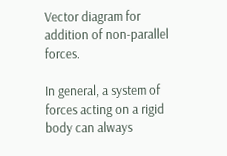Vector diagram for addition of non-parallel forces.

In general, a system of forces acting on a rigid body can always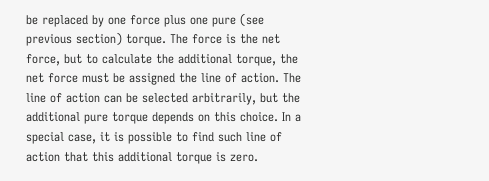be replaced by one force plus one pure (see previous section) torque. The force is the net force, but to calculate the additional torque, the net force must be assigned the line of action. The line of action can be selected arbitrarily, but the additional pure torque depends on this choice. In a special case, it is possible to find such line of action that this additional torque is zero.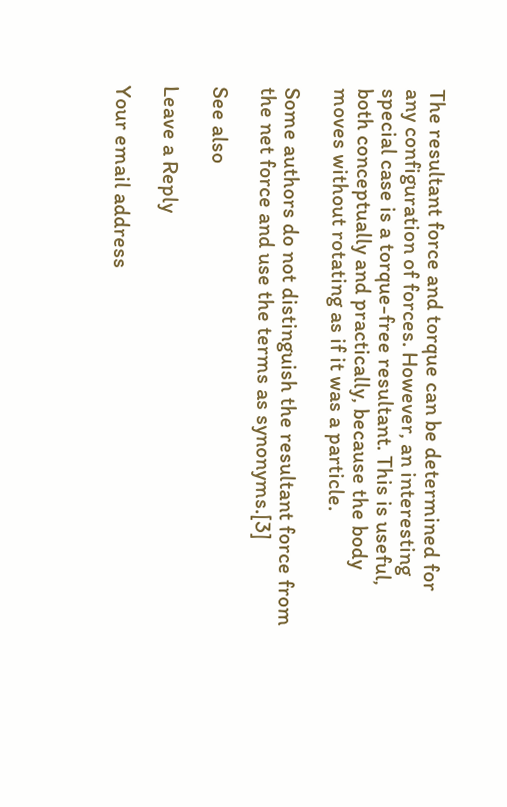The resultant force and torque can be determined for any configuration of forces. However, an interesting special case is a torque-free resultant. This is useful, both conceptually and practically, because the body moves without rotating as if it was a particle.

Some authors do not distinguish the resultant force from the net force and use the terms as synonyms.[3]

See also

Leave a Reply

Your email address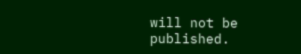will not be published.